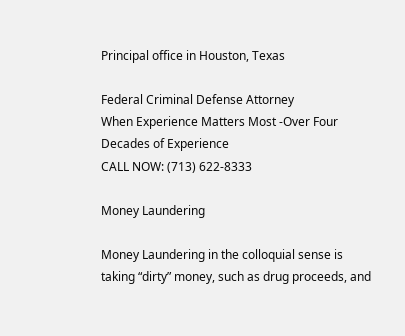Principal office in Houston, Texas

Federal Criminal Defense Attorney
When Experience Matters Most -Over Four Decades of Experience
CALL NOW: (713) 622-8333

Money Laundering

Money Laundering in the colloquial sense is taking “dirty” money, such as drug proceeds, and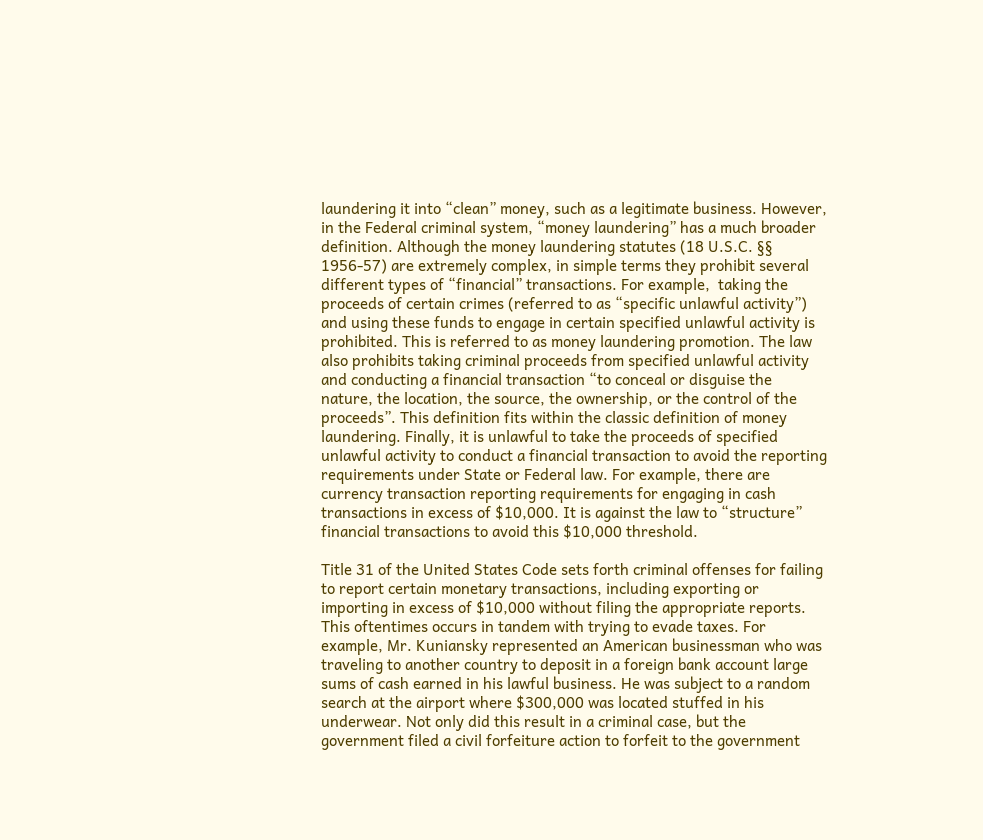laundering it into “clean” money, such as a legitimate business. However, in the Federal criminal system, “money laundering” has a much broader definition. Although the money laundering statutes (18 U.S.C. §§ 1956-57) are extremely complex, in simple terms they prohibit several different types of “financial” transactions. For example,  taking the proceeds of certain crimes (referred to as “specific unlawful activity”) and using these funds to engage in certain specified unlawful activity is prohibited. This is referred to as money laundering promotion. The law also prohibits taking criminal proceeds from specified unlawful activity and conducting a financial transaction “to conceal or disguise the nature, the location, the source, the ownership, or the control of the proceeds”. This definition fits within the classic definition of money laundering. Finally, it is unlawful to take the proceeds of specified unlawful activity to conduct a financial transaction to avoid the reporting requirements under State or Federal law. For example, there are currency transaction reporting requirements for engaging in cash transactions in excess of $10,000. It is against the law to “structure” financial transactions to avoid this $10,000 threshold.

Title 31 of the United States Code sets forth criminal offenses for failing to report certain monetary transactions, including exporting or importing in excess of $10,000 without filing the appropriate reports. This oftentimes occurs in tandem with trying to evade taxes. For example, Mr. Kuniansky represented an American businessman who was traveling to another country to deposit in a foreign bank account large sums of cash earned in his lawful business. He was subject to a random search at the airport where $300,000 was located stuffed in his underwear. Not only did this result in a criminal case, but the government filed a civil forfeiture action to forfeit to the government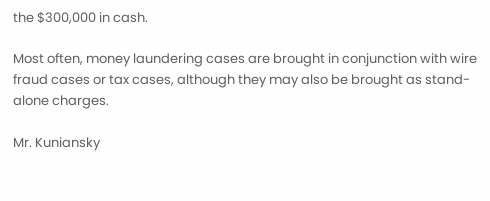the $300,000 in cash.

Most often, money laundering cases are brought in conjunction with wire fraud cases or tax cases, although they may also be brought as stand-alone charges.

Mr. Kuniansky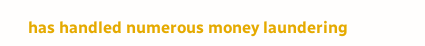has handled numerous money laundering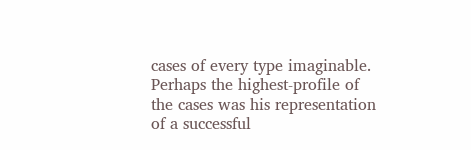cases of every type imaginable. Perhaps the highest-profile of the cases was his representation of a successful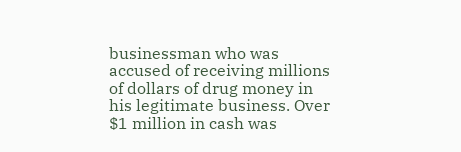businessman who was accused of receiving millions of dollars of drug money in his legitimate business. Over $1 million in cash was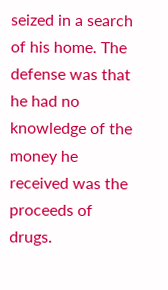seized in a search of his home. The defense was that he had no knowledge of the money he received was the proceeds of drugs.